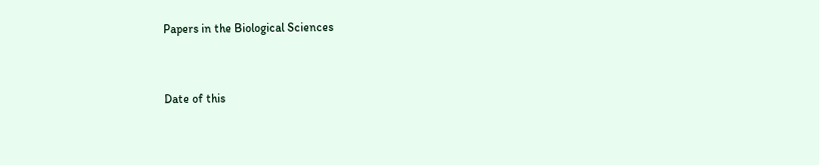Papers in the Biological Sciences


Date of this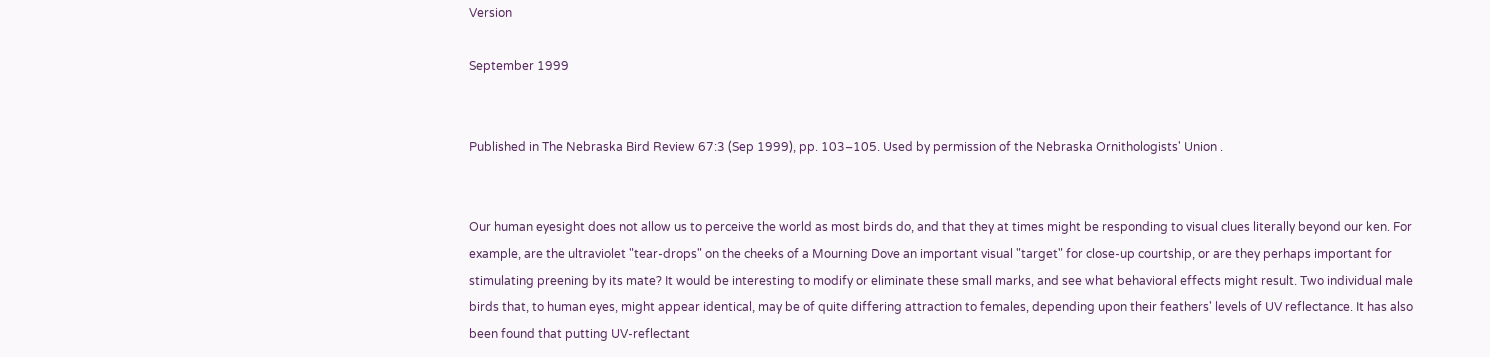Version

September 1999


Published in The Nebraska Bird Review 67:3 (Sep 1999), pp. 103–105. Used by permission of the Nebraska Ornithologists' Union .


Our human eyesight does not allow us to perceive the world as most birds do, and that they at times might be responding to visual clues literally beyond our ken. For example, are the ultraviolet "tear-drops" on the cheeks of a Mourning Dove an important visual "target" for close-up courtship, or are they perhaps important for stimulating preening by its mate? It would be interesting to modify or eliminate these small marks, and see what behavioral effects might result. Two individual male birds that, to human eyes, might appear identical, may be of quite differing attraction to females, depending upon their feathers' levels of UV reflectance. It has also been found that putting UV-reflectant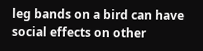leg bands on a bird can have social effects on other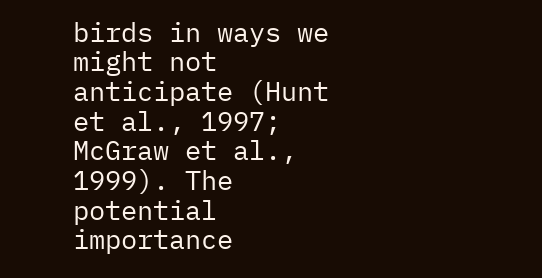birds in ways we might not anticipate (Hunt et al., 1997; McGraw et al., 1999). The potential importance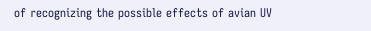of recognizing the possible effects of avian UV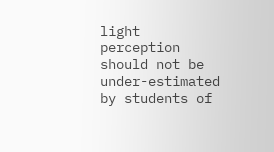light perception should not be under-estimated by students of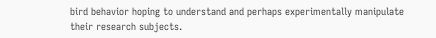bird behavior hoping to understand and perhaps experimentally manipulate their research subjects.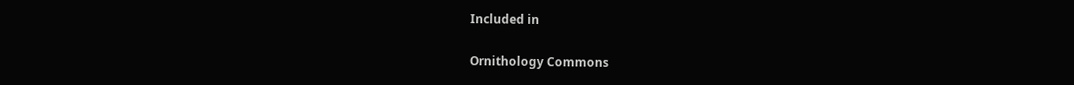Included in

Ornithology Commons